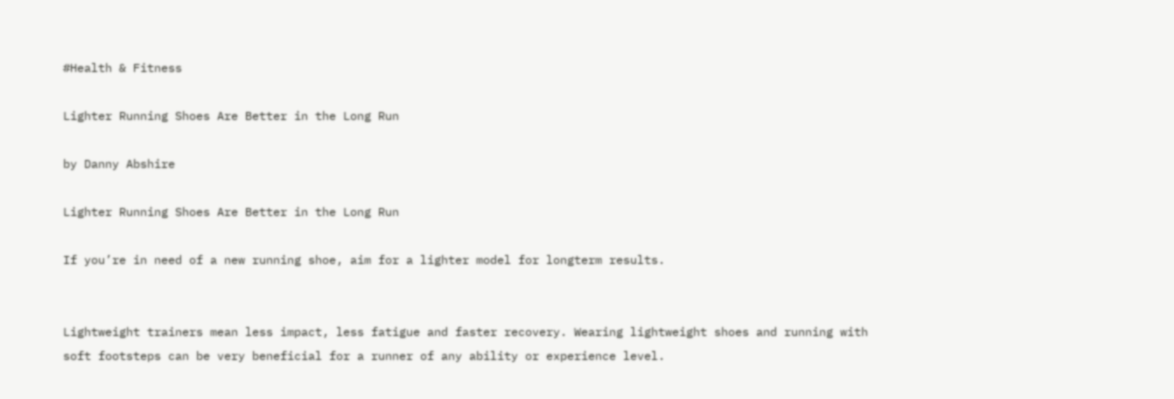#Health & Fitness

Lighter Running Shoes Are Better in the Long Run

by Danny Abshire

Lighter Running Shoes Are Better in the Long Run

If you’re in need of a new running shoe, aim for a lighter model for longterm results.


Lightweight trainers mean less impact, less fatigue and faster recovery. Wearing lightweight shoes and running with soft footsteps can be very beneficial for a runner of any ability or experience level.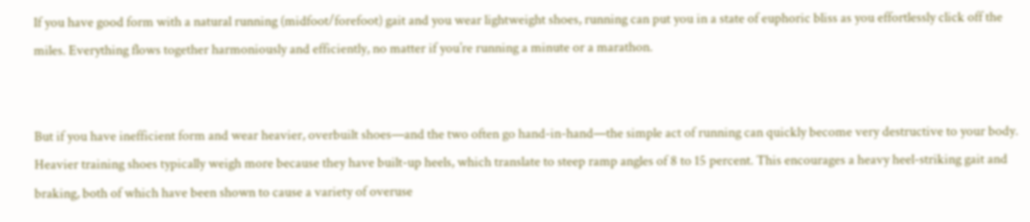If you have good form with a natural running (midfoot/forefoot) gait and you wear lightweight shoes, running can put you in a state of euphoric bliss as you effortlessly click off the miles. Everything flows together harmoniously and efficiently, no matter if you’re running a minute or a marathon.


But if you have inefficient form and wear heavier, overbuilt shoes—and the two often go hand-in-hand—the simple act of running can quickly become very destructive to your body. Heavier training shoes typically weigh more because they have built-up heels, which translate to steep ramp angles of 8 to 15 percent. This encourages a heavy heel-striking gait and braking, both of which have been shown to cause a variety of overuse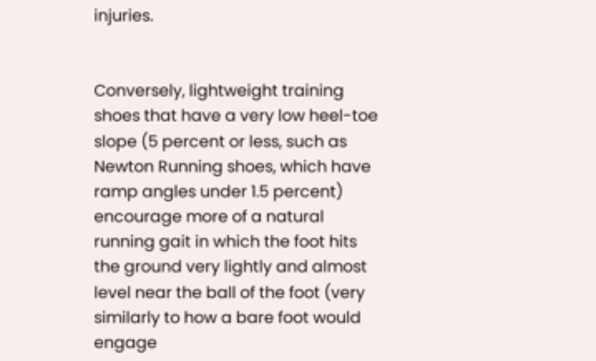injuries.


Conversely, lightweight training shoes that have a very low heel-toe slope (5 percent or less, such as Newton Running shoes, which have ramp angles under 1.5 percent) encourage more of a natural running gait in which the foot hits the ground very lightly and almost level near the ball of the foot (very similarly to how a bare foot would engage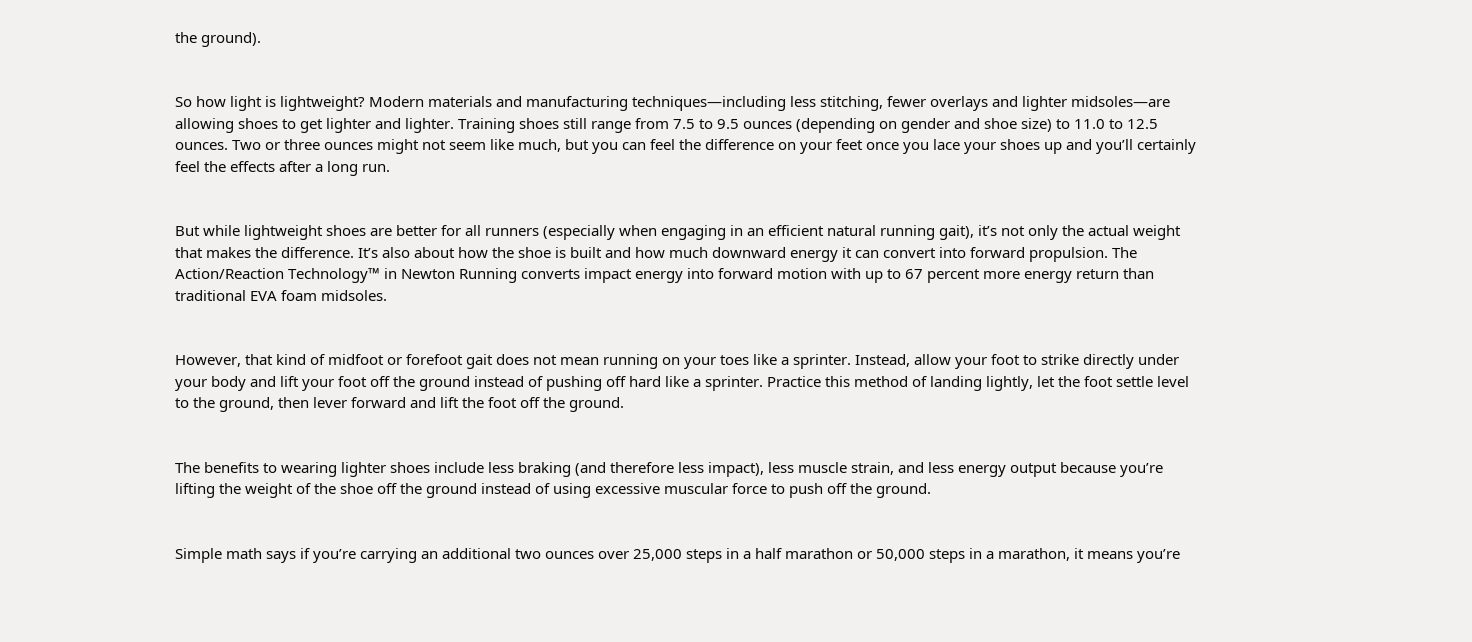the ground).


So how light is lightweight? Modern materials and manufacturing techniques—including less stitching, fewer overlays and lighter midsoles—are allowing shoes to get lighter and lighter. Training shoes still range from 7.5 to 9.5 ounces (depending on gender and shoe size) to 11.0 to 12.5 ounces. Two or three ounces might not seem like much, but you can feel the difference on your feet once you lace your shoes up and you’ll certainly feel the effects after a long run.


But while lightweight shoes are better for all runners (especially when engaging in an efficient natural running gait), it’s not only the actual weight that makes the difference. It’s also about how the shoe is built and how much downward energy it can convert into forward propulsion. The Action/Reaction Technology™ in Newton Running converts impact energy into forward motion with up to 67 percent more energy return than traditional EVA foam midsoles.


However, that kind of midfoot or forefoot gait does not mean running on your toes like a sprinter. Instead, allow your foot to strike directly under your body and lift your foot off the ground instead of pushing off hard like a sprinter. Practice this method of landing lightly, let the foot settle level to the ground, then lever forward and lift the foot off the ground.


The benefits to wearing lighter shoes include less braking (and therefore less impact), less muscle strain, and less energy output because you’re lifting the weight of the shoe off the ground instead of using excessive muscular force to push off the ground.


Simple math says if you’re carrying an additional two ounces over 25,000 steps in a half marathon or 50,000 steps in a marathon, it means you’re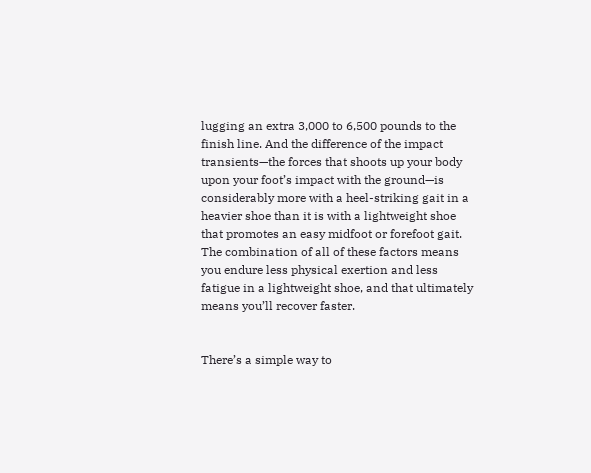lugging an extra 3,000 to 6,500 pounds to the finish line. And the difference of the impact transients—the forces that shoots up your body upon your foot’s impact with the ground—is considerably more with a heel-striking gait in a heavier shoe than it is with a lightweight shoe that promotes an easy midfoot or forefoot gait. The combination of all of these factors means you endure less physical exertion and less fatigue in a lightweight shoe, and that ultimately means you’ll recover faster.


There’s a simple way to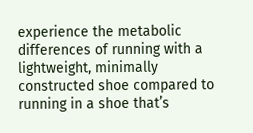experience the metabolic differences of running with a lightweight, minimally constructed shoe compared to running in a shoe that’s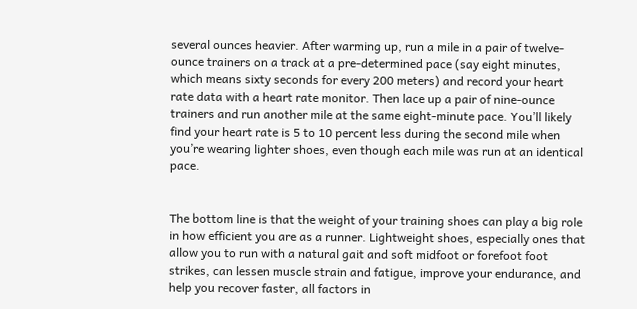several ounces heavier. After warming up, run a mile in a pair of twelve-ounce trainers on a track at a pre-determined pace (say eight minutes, which means sixty seconds for every 200 meters) and record your heart rate data with a heart rate monitor. Then lace up a pair of nine-ounce trainers and run another mile at the same eight-minute pace. You’ll likely find your heart rate is 5 to 10 percent less during the second mile when you’re wearing lighter shoes, even though each mile was run at an identical pace.


The bottom line is that the weight of your training shoes can play a big role in how efficient you are as a runner. Lightweight shoes, especially ones that allow you to run with a natural gait and soft midfoot or forefoot foot strikes, can lessen muscle strain and fatigue, improve your endurance, and help you recover faster, all factors in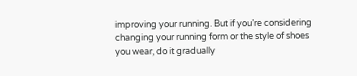improving your running. But if you’re considering changing your running form or the style of shoes you wear, do it gradually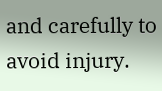and carefully to avoid injury.